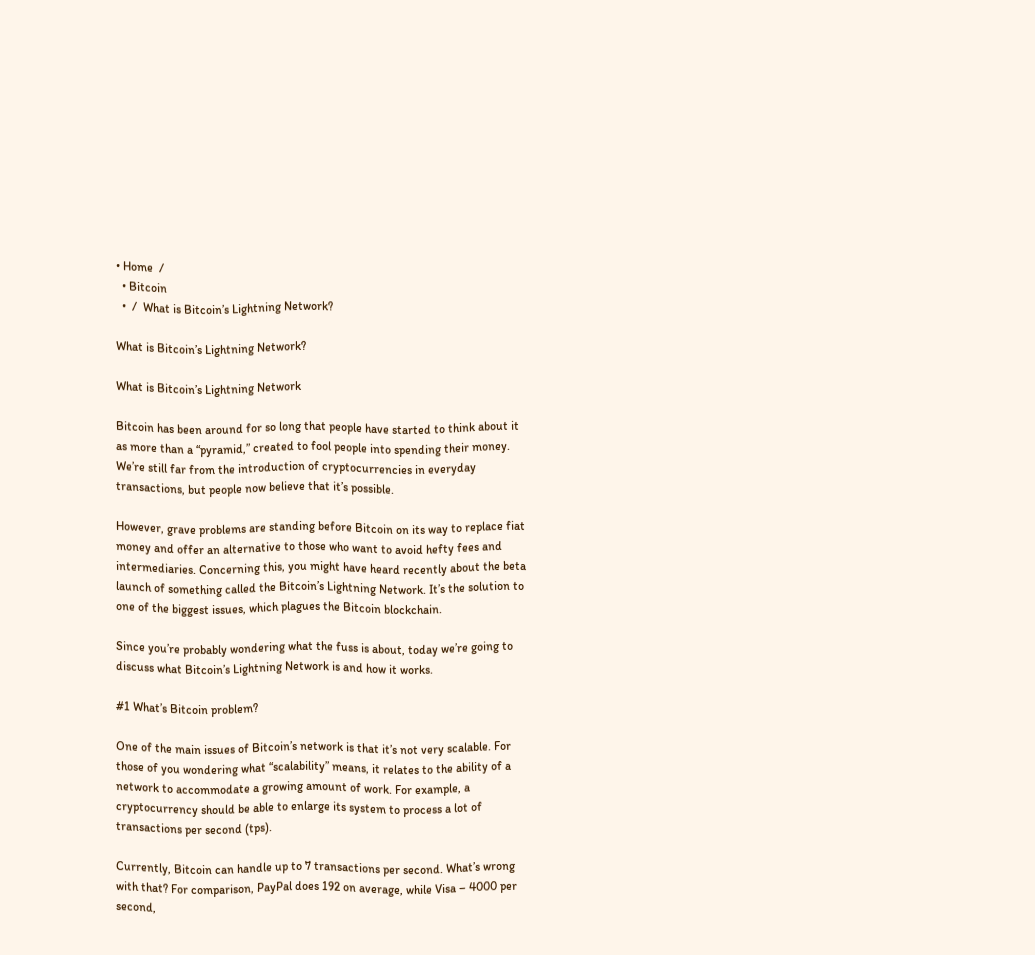• Home  /
  • Bitcoin
  •  /  What is Bitcoin’s Lightning Network?

What is Bitcoin’s Lightning Network?

What is Bitcoin’s Lightning Network

Bitcoin has been around for so long that people have started to think about it as more than a “pyramid,” created to fool people into spending their money. We’re still far from the introduction of cryptocurrencies in everyday transactions, but people now believe that it’s possible.

However, grave problems are standing before Bitcoin on its way to replace fiat money and offer an alternative to those who want to avoid hefty fees and intermediaries. Concerning this, you might have heard recently about the beta launch of something called the Bitcoin’s Lightning Network. It’s the solution to one of the biggest issues, which plagues the Bitcoin blockchain.

Since you’re probably wondering what the fuss is about, today we’re going to discuss what Bitcoin’s Lightning Network is and how it works.

#1 What’s Bitcoin problem?

One of the main issues of Bitcoin’s network is that it’s not very scalable. For those of you wondering what “scalability” means, it relates to the ability of a network to accommodate a growing amount of work. For example, a cryptocurrency should be able to enlarge its system to process a lot of transactions per second (tps).

Currently, Bitcoin can handle up to 7 transactions per second. What’s wrong with that? For comparison, PayPal does 192 on average, while Visa – 4000 per second,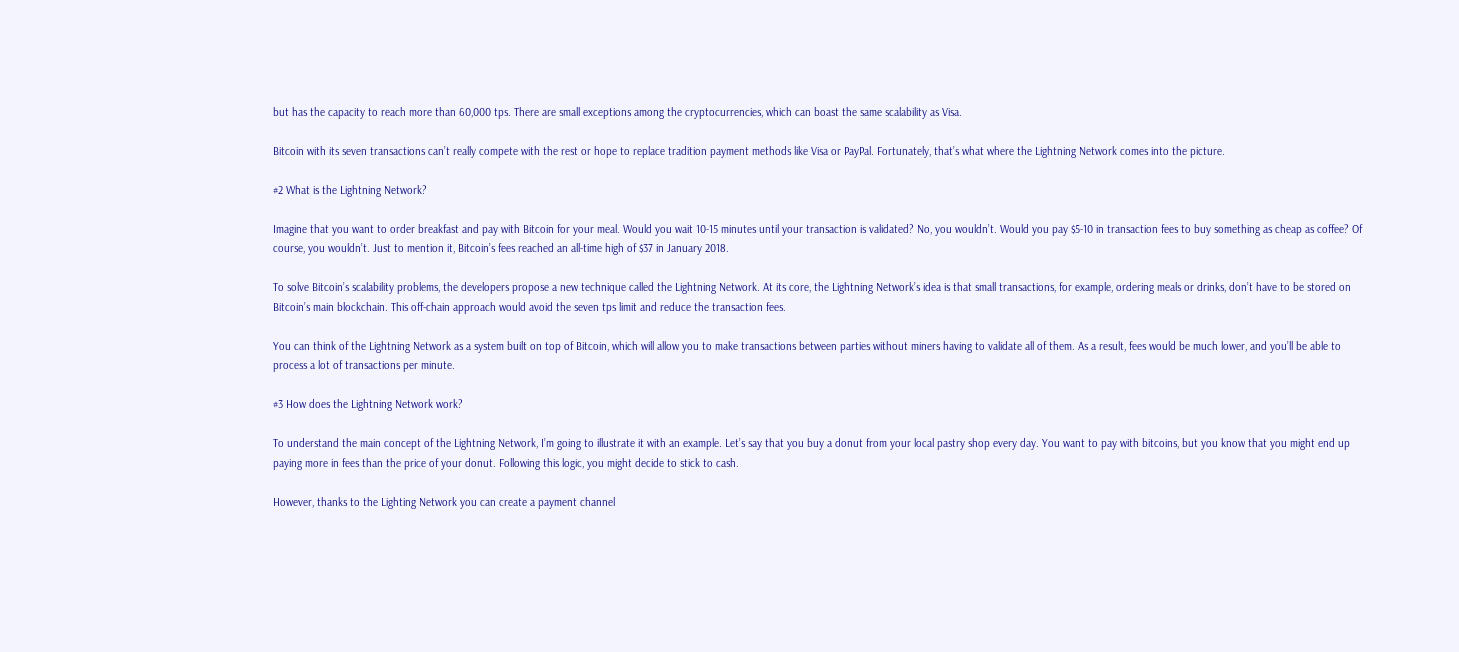but has the capacity to reach more than 60,000 tps. There are small exceptions among the cryptocurrencies, which can boast the same scalability as Visa.

Bitcoin with its seven transactions can’t really compete with the rest or hope to replace tradition payment methods like Visa or PayPal. Fortunately, that’s what where the Lightning Network comes into the picture.

#2 What is the Lightning Network?

Imagine that you want to order breakfast and pay with Bitcoin for your meal. Would you wait 10-15 minutes until your transaction is validated? No, you wouldn’t. Would you pay $5-10 in transaction fees to buy something as cheap as coffee? Of course, you wouldn’t. Just to mention it, Bitcoin’s fees reached an all-time high of $37 in January 2018.

To solve Bitcoin’s scalability problems, the developers propose a new technique called the Lightning Network. At its core, the Lightning Network’s idea is that small transactions, for example, ordering meals or drinks, don’t have to be stored on Bitcoin’s main blockchain. This off-chain approach would avoid the seven tps limit and reduce the transaction fees.

You can think of the Lightning Network as a system built on top of Bitcoin, which will allow you to make transactions between parties without miners having to validate all of them. As a result, fees would be much lower, and you’ll be able to process a lot of transactions per minute.

#3 How does the Lightning Network work?

To understand the main concept of the Lightning Network, I’m going to illustrate it with an example. Let’s say that you buy a donut from your local pastry shop every day. You want to pay with bitcoins, but you know that you might end up paying more in fees than the price of your donut. Following this logic, you might decide to stick to cash.

However, thanks to the Lighting Network you can create a payment channel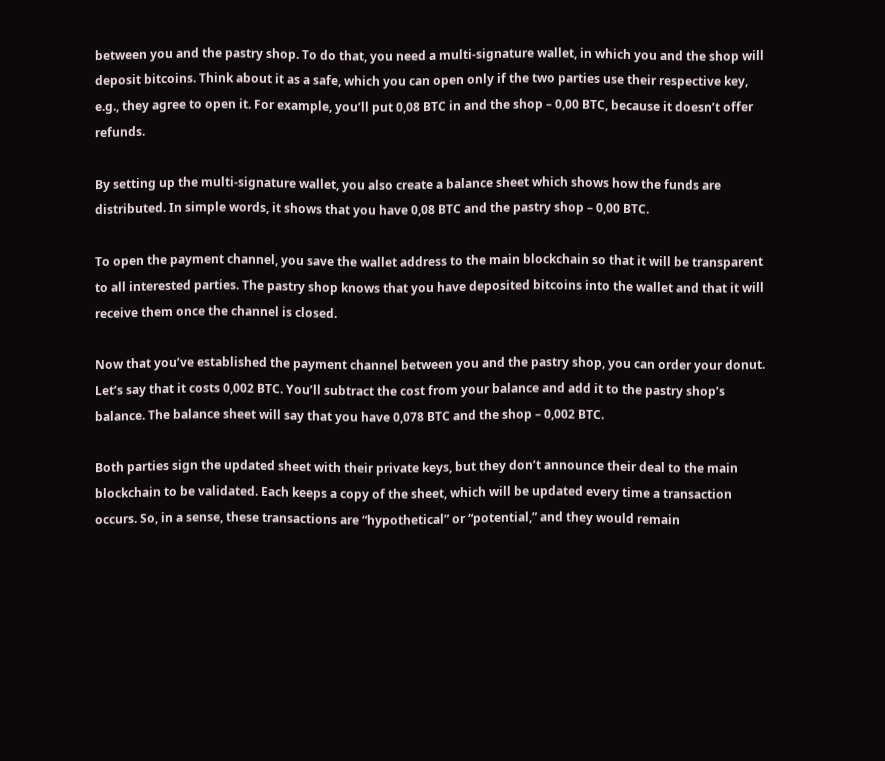between you and the pastry shop. To do that, you need a multi-signature wallet, in which you and the shop will deposit bitcoins. Think about it as a safe, which you can open only if the two parties use their respective key, e.g., they agree to open it. For example, you’ll put 0,08 BTC in and the shop – 0,00 BTC, because it doesn’t offer refunds.

By setting up the multi-signature wallet, you also create a balance sheet which shows how the funds are distributed. In simple words, it shows that you have 0,08 BTC and the pastry shop – 0,00 BTC.

To open the payment channel, you save the wallet address to the main blockchain so that it will be transparent to all interested parties. The pastry shop knows that you have deposited bitcoins into the wallet and that it will receive them once the channel is closed.

Now that you’ve established the payment channel between you and the pastry shop, you can order your donut. Let’s say that it costs 0,002 BTC. You’ll subtract the cost from your balance and add it to the pastry shop’s balance. The balance sheet will say that you have 0,078 BTC and the shop – 0,002 BTC.

Both parties sign the updated sheet with their private keys, but they don’t announce their deal to the main blockchain to be validated. Each keeps a copy of the sheet, which will be updated every time a transaction occurs. So, in a sense, these transactions are “hypothetical” or “potential,” and they would remain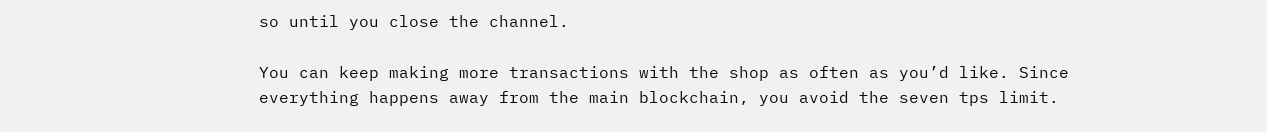so until you close the channel.

You can keep making more transactions with the shop as often as you’d like. Since everything happens away from the main blockchain, you avoid the seven tps limit.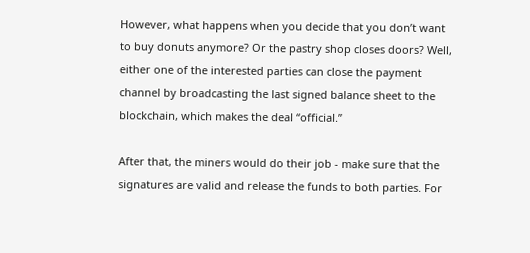However, what happens when you decide that you don’t want to buy donuts anymore? Or the pastry shop closes doors? Well, either one of the interested parties can close the payment channel by broadcasting the last signed balance sheet to the blockchain, which makes the deal “official.”

After that, the miners would do their job - make sure that the signatures are valid and release the funds to both parties. For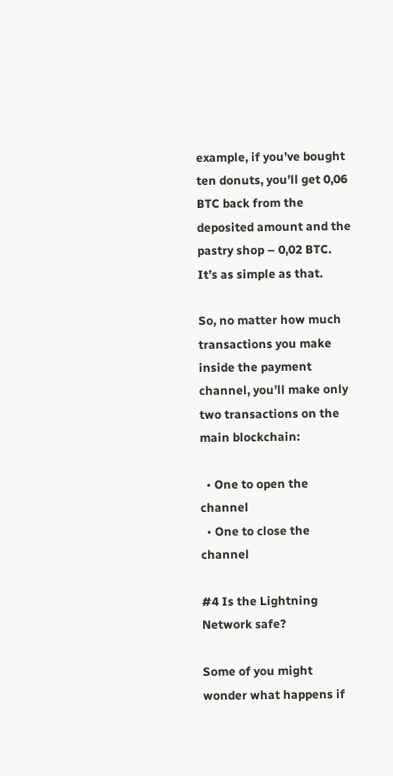example, if you’ve bought ten donuts, you’ll get 0,06 BTC back from the deposited amount and the pastry shop – 0,02 BTC. It’s as simple as that.

So, no matter how much transactions you make inside the payment channel, you’ll make only two transactions on the main blockchain:

  • One to open the channel
  • One to close the channel

#4 Is the Lightning Network safe?

Some of you might wonder what happens if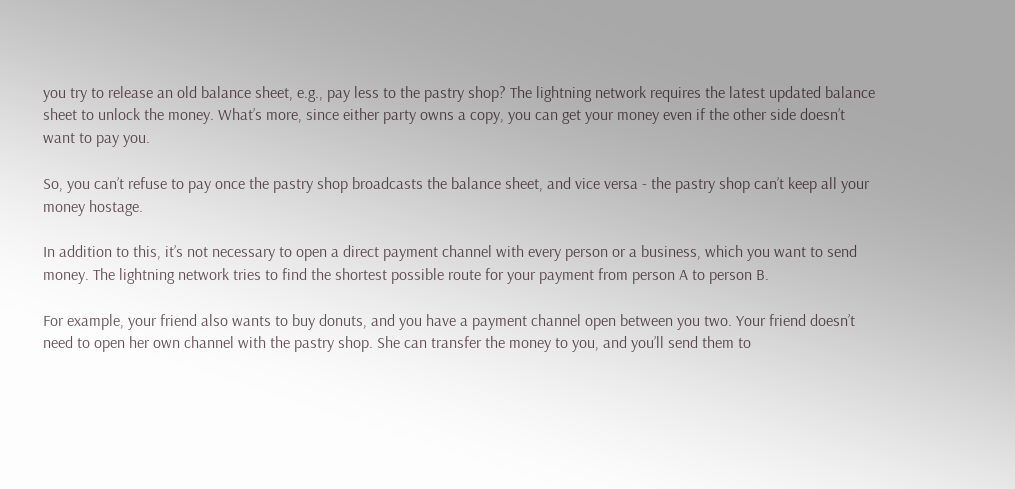you try to release an old balance sheet, e.g., pay less to the pastry shop? The lightning network requires the latest updated balance sheet to unlock the money. What’s more, since either party owns a copy, you can get your money even if the other side doesn’t want to pay you.

So, you can’t refuse to pay once the pastry shop broadcasts the balance sheet, and vice versa - the pastry shop can’t keep all your money hostage.

In addition to this, it’s not necessary to open a direct payment channel with every person or a business, which you want to send money. The lightning network tries to find the shortest possible route for your payment from person A to person B.

For example, your friend also wants to buy donuts, and you have a payment channel open between you two. Your friend doesn’t need to open her own channel with the pastry shop. She can transfer the money to you, and you’ll send them to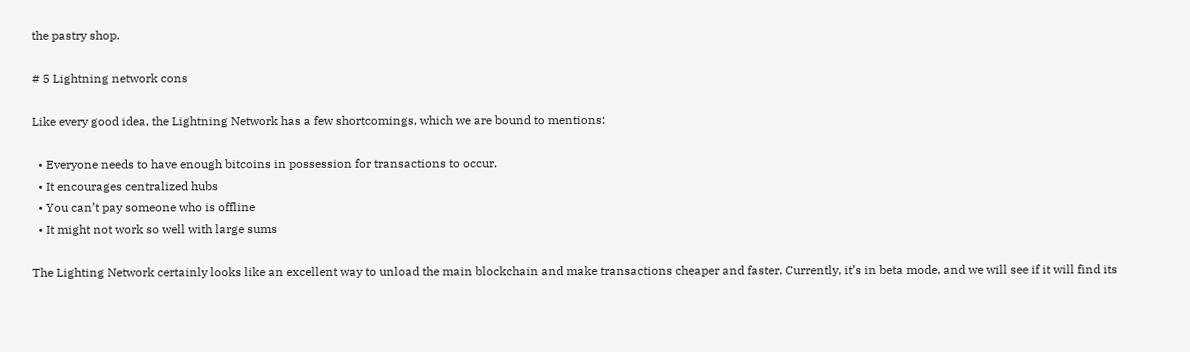the pastry shop.

# 5 Lightning network cons

Like every good idea, the Lightning Network has a few shortcomings, which we are bound to mentions:

  • Everyone needs to have enough bitcoins in possession for transactions to occur.
  • It encourages centralized hubs
  • You can’t pay someone who is offline
  • It might not work so well with large sums

The Lighting Network certainly looks like an excellent way to unload the main blockchain and make transactions cheaper and faster. Currently, it’s in beta mode, and we will see if it will find its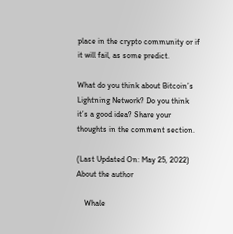place in the crypto community or if it will fail, as some predict.

What do you think about Bitcoin’s Lightning Network? Do you think it’s a good idea? Share your thoughts in the comment section.

(Last Updated On: May 25, 2022)
About the author

    Whale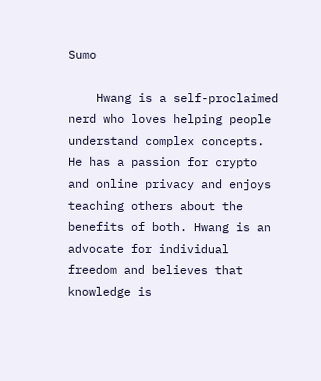Sumo

    Hwang is a self-proclaimed nerd who loves helping people understand complex concepts. He has a passion for crypto and online privacy and enjoys teaching others about the benefits of both. Hwang is an advocate for individual freedom and believes that knowledge is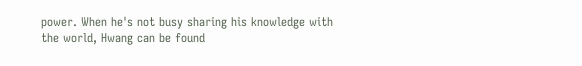power. When he's not busy sharing his knowledge with the world, Hwang can be found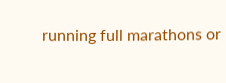running full marathons or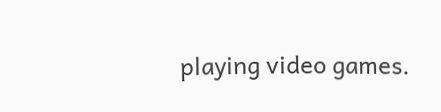playing video games.